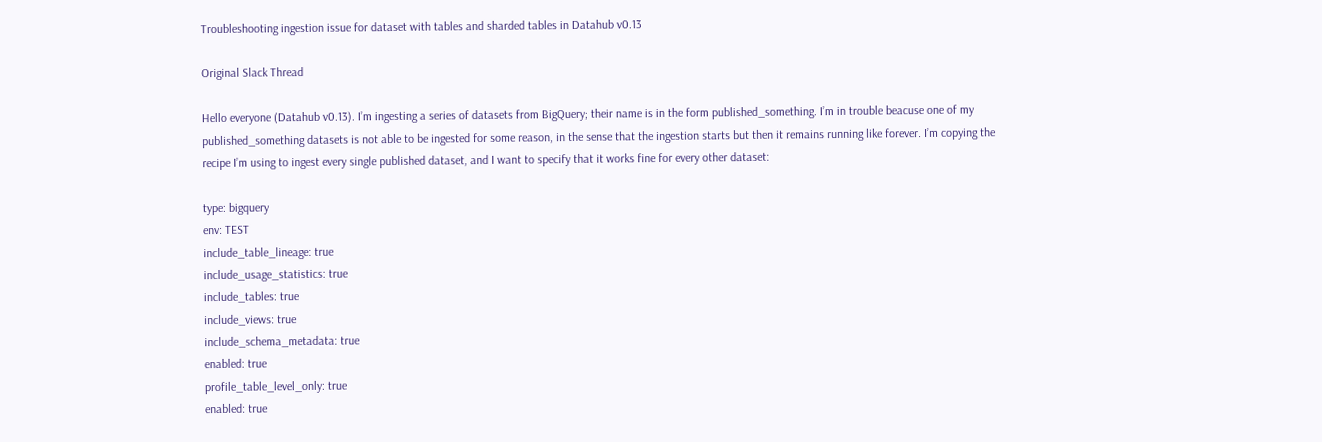Troubleshooting ingestion issue for dataset with tables and sharded tables in Datahub v0.13

Original Slack Thread

Hello everyone (Datahub v0.13). I’m ingesting a series of datasets from BigQuery; their name is in the form published_something. I’m in trouble beacuse one of my published_something datasets is not able to be ingested for some reason, in the sense that the ingestion starts but then it remains running like forever. I’m copying the recipe I’m using to ingest every single published dataset, and I want to specify that it works fine for every other dataset:

type: bigquery
env: TEST
include_table_lineage: true
include_usage_statistics: true
include_tables: true
include_views: true
include_schema_metadata: true
enabled: true
profile_table_level_only: true
enabled: true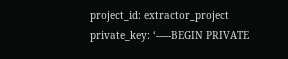project_id: extractor_project
private_key: ‘-----BEGIN PRIVATE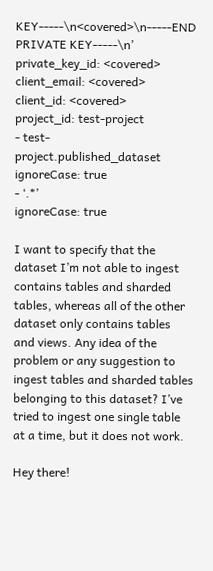KEY-----\n<covered>\n-----END PRIVATE KEY-----\n’
private_key_id: <covered>
client_email: <covered>
client_id: <covered>
project_id: test-project
- test-project.published_dataset
ignoreCase: true
- ‘.*’
ignoreCase: true

I want to specify that the dataset I’m not able to ingest contains tables and sharded tables, whereas all of the other dataset only contains tables and views. Any idea of the problem or any suggestion to ingest tables and sharded tables belonging to this dataset? I’ve tried to ingest one single table at a time, but it does not work.

Hey there!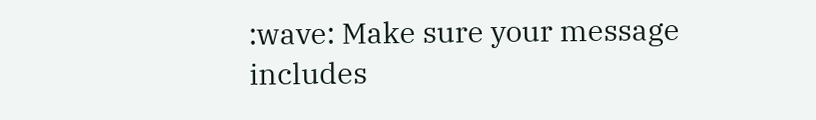:wave: Make sure your message includes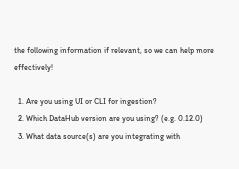the following information if relevant, so we can help more effectively!

  1. Are you using UI or CLI for ingestion?
  2. Which DataHub version are you using? (e.g. 0.12.0)
  3. What data source(s) are you integrating with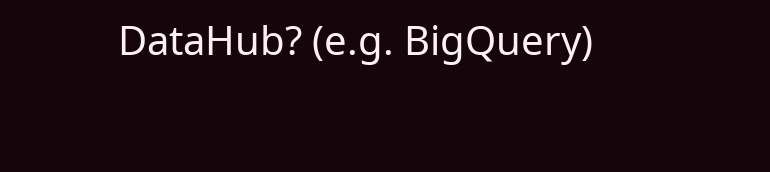DataHub? (e.g. BigQuery)